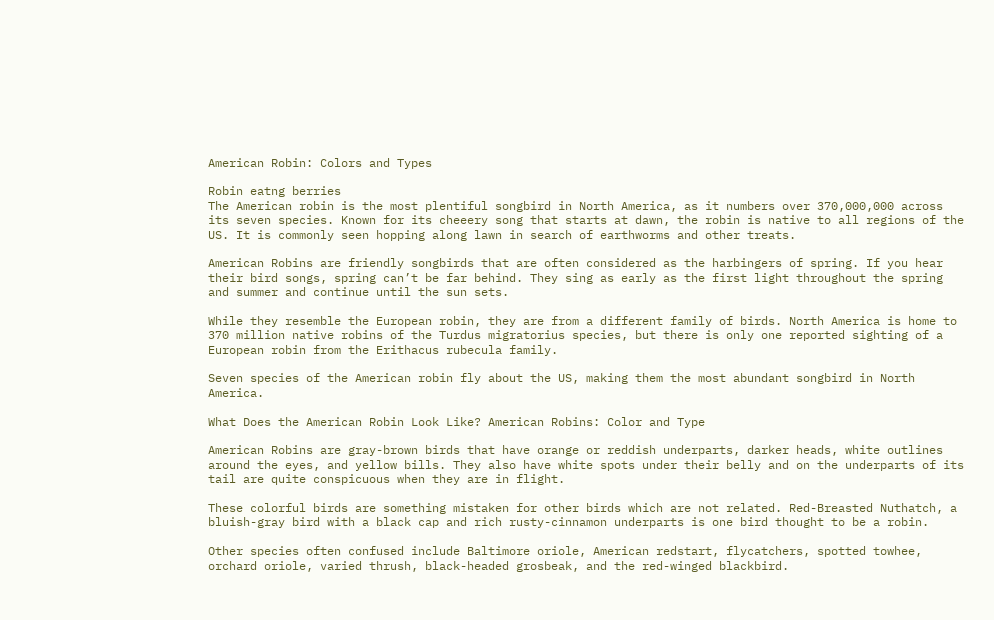American Robin: Colors and Types

Robin eatng berries
The American robin is the most plentiful songbird in North America, as it numbers over 370,000,000 across its seven species. Known for its cheeery song that starts at dawn, the robin is native to all regions of the US. It is commonly seen hopping along lawn in search of earthworms and other treats.

American Robins are friendly songbirds that are often considered as the harbingers of spring. If you hear their bird songs, spring can’t be far behind. They sing as early as the first light throughout the spring and summer and continue until the sun sets.

While they resemble the European robin, they are from a different family of birds. North America is home to 370 million native robins of the Turdus migratorius species, but there is only one reported sighting of a European robin from the Erithacus rubecula family.

Seven species of the American robin fly about the US, making them the most abundant songbird in North America.

What Does the American Robin Look Like? American Robins: Color and Type

American Robins are gray-brown birds that have orange or reddish underparts, darker heads, white outlines around the eyes, and yellow bills. They also have white spots under their belly and on the underparts of its tail are quite conspicuous when they are in flight.

These colorful birds are something mistaken for other birds which are not related. Red-Breasted Nuthatch, a bluish-gray bird with a black cap and rich rusty-cinnamon underparts is one bird thought to be a robin.

Other species often confused include Baltimore oriole, American redstart, flycatchers, spotted towhee, orchard oriole, varied thrush, black-headed grosbeak, and the red-winged blackbird.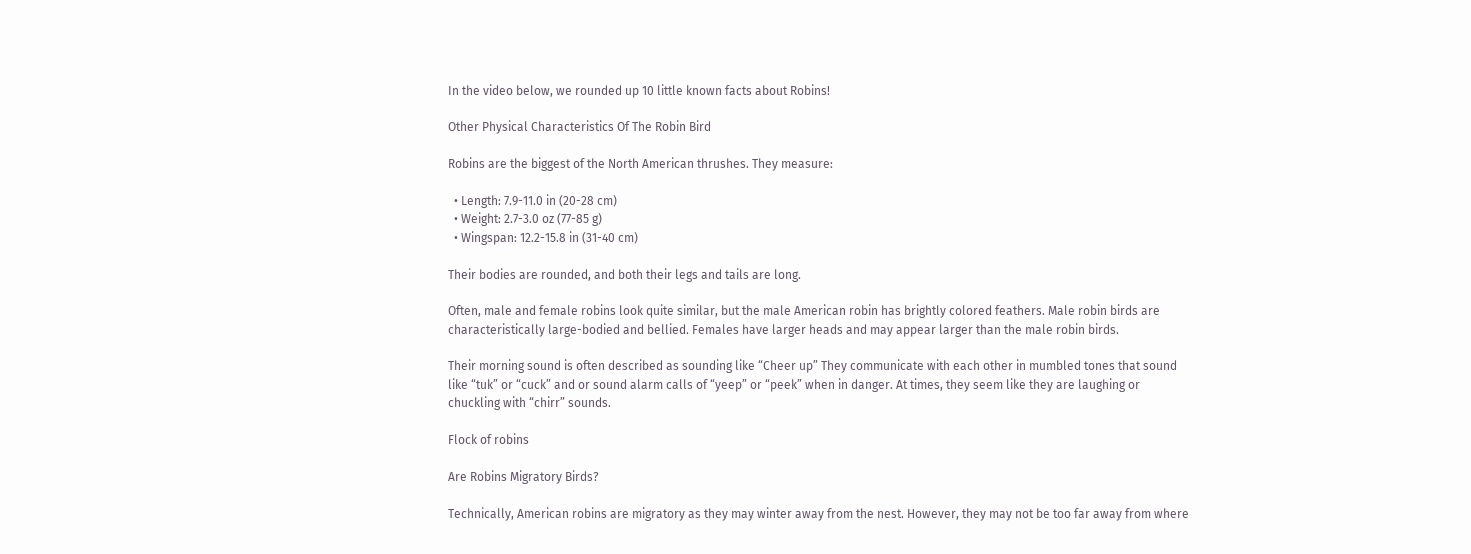In the video below, we rounded up 10 little known facts about Robins!

Other Physical Characteristics Of The Robin Bird

Robins are the biggest of the North American thrushes. They measure:

  • Length: 7.9-11.0 in (20-28 cm)
  • Weight: 2.7-3.0 oz (77-85 g)
  • Wingspan: 12.2-15.8 in (31-40 cm)

Their bodies are rounded, and both their legs and tails are long.

Often, male and female robins look quite similar, but the male American robin has brightly colored feathers. Male robin birds are characteristically large-bodied and bellied. Females have larger heads and may appear larger than the male robin birds.

Their morning sound is often described as sounding like “Cheer up” They communicate with each other in mumbled tones that sound like “tuk” or “cuck” and or sound alarm calls of “yeep” or “peek” when in danger. At times, they seem like they are laughing or chuckling with “chirr” sounds.

Flock of robins

Are Robins Migratory Birds?

Technically, American robins are migratory as they may winter away from the nest. However, they may not be too far away from where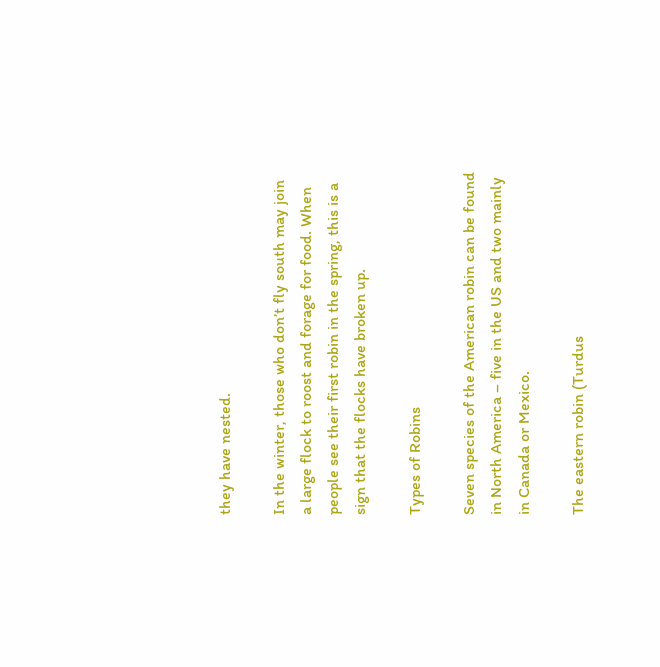they have nested.

In the winter, those who don’t fly south may join a large flock to roost and forage for food. When people see their first robin in the spring, this is a sign that the flocks have broken up.

Types of Robins

Seven species of the American robin can be found in North America – five in the US and two mainly in Canada or Mexico.

The eastern robin (Turdus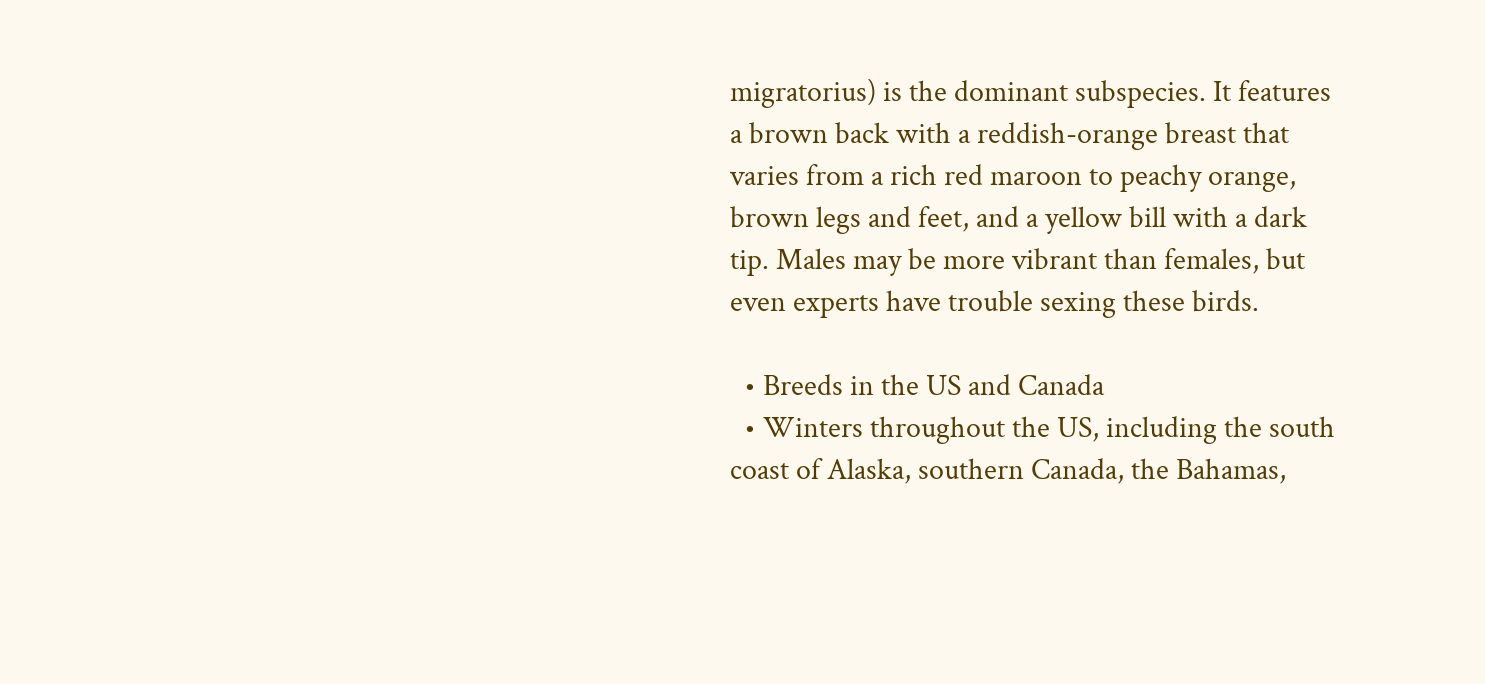migratorius) is the dominant subspecies. It features a brown back with a reddish-orange breast that varies from a rich red maroon to peachy orange, brown legs and feet, and a yellow bill with a dark tip. Males may be more vibrant than females, but even experts have trouble sexing these birds.

  • Breeds in the US and Canada
  • Winters throughout the US, including the south coast of Alaska, southern Canada, the Bahamas,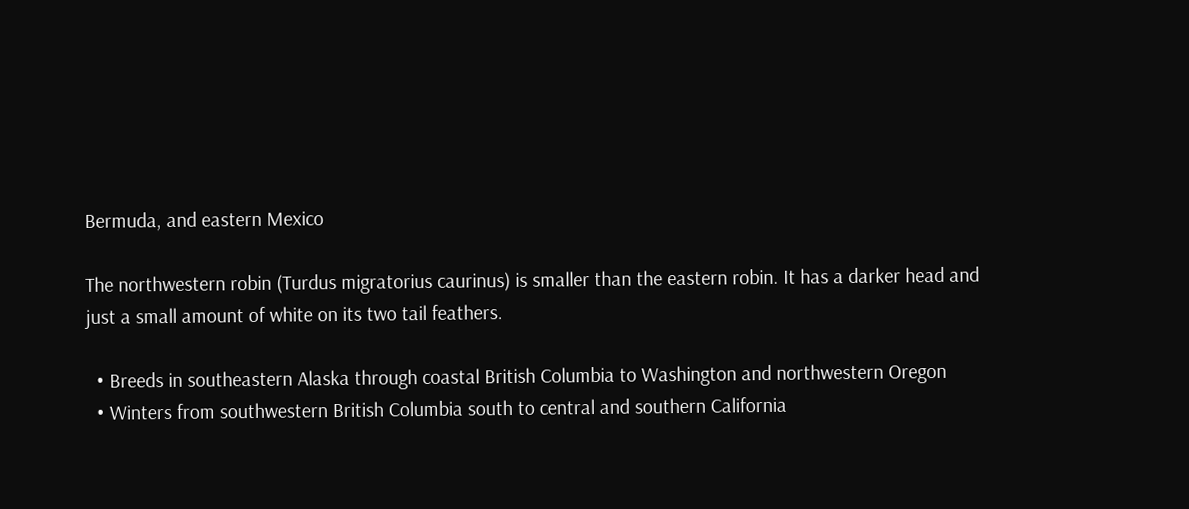Bermuda, and eastern Mexico

The northwestern robin (Turdus migratorius caurinus) is smaller than the eastern robin. It has a darker head and just a small amount of white on its two tail feathers.

  • Breeds in southeastern Alaska through coastal British Columbia to Washington and northwestern Oregon
  • Winters from southwestern British Columbia south to central and southern California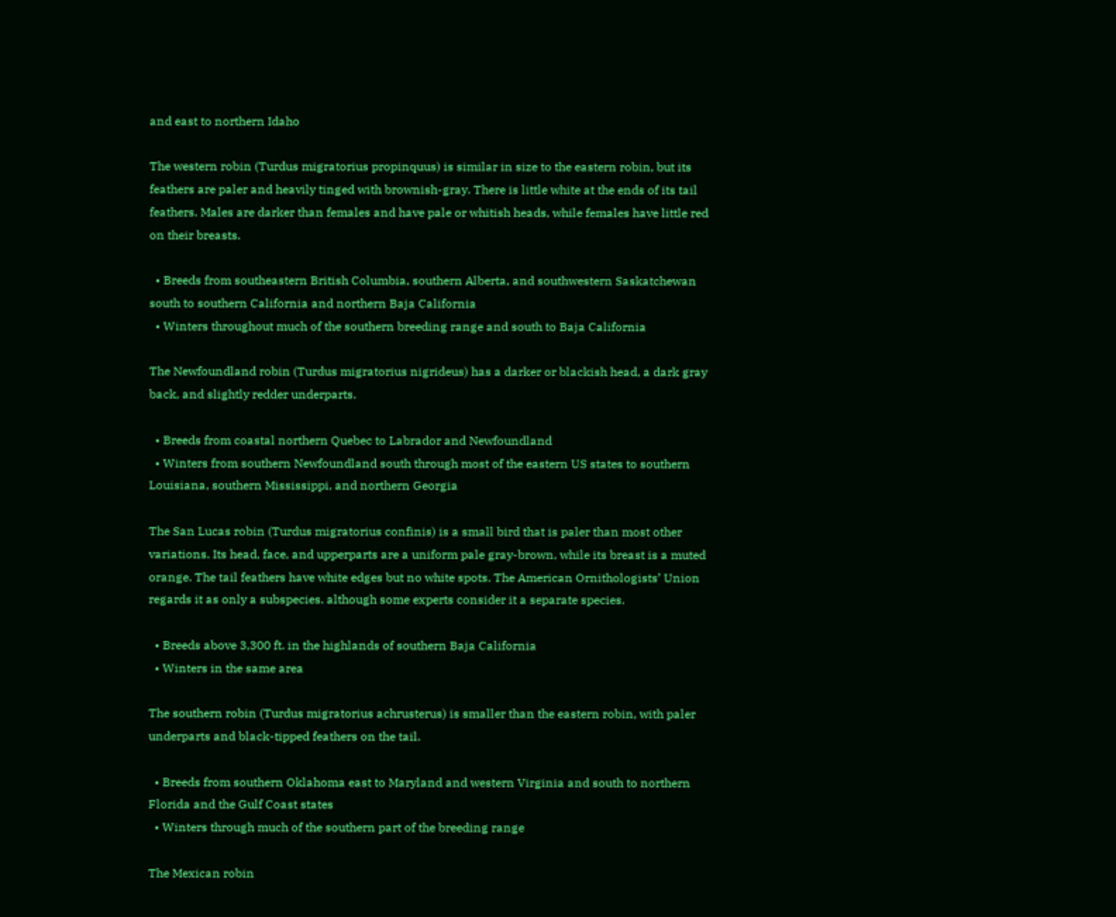and east to northern Idaho

The western robin (Turdus migratorius propinquus) is similar in size to the eastern robin, but its feathers are paler and heavily tinged with brownish-gray. There is little white at the ends of its tail feathers. Males are darker than females and have pale or whitish heads, while females have little red on their breasts.

  • Breeds from southeastern British Columbia, southern Alberta, and southwestern Saskatchewan south to southern California and northern Baja California
  • Winters throughout much of the southern breeding range and south to Baja California

The Newfoundland robin (Turdus migratorius nigrideus) has a darker or blackish head, a dark gray back, and slightly redder underparts.

  • Breeds from coastal northern Quebec to Labrador and Newfoundland
  • Winters from southern Newfoundland south through most of the eastern US states to southern Louisiana, southern Mississippi, and northern Georgia

The San Lucas robin (Turdus migratorius confinis) is a small bird that is paler than most other variations. Its head, face, and upperparts are a uniform pale gray-brown, while its breast is a muted orange. The tail feathers have white edges but no white spots. The American Ornithologists’ Union regards it as only a subspecies. although some experts consider it a separate species.

  • Breeds above 3,300 ft. in the highlands of southern Baja California
  • Winters in the same area

The southern robin (Turdus migratorius achrusterus) is smaller than the eastern robin, with paler underparts and black-tipped feathers on the tail.

  • Breeds from southern Oklahoma east to Maryland and western Virginia and south to northern Florida and the Gulf Coast states
  • Winters through much of the southern part of the breeding range

The Mexican robin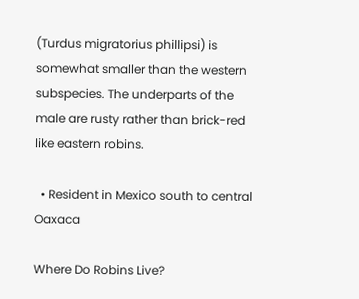(Turdus migratorius phillipsi) is somewhat smaller than the western subspecies. The underparts of the male are rusty rather than brick-red like eastern robins.

  • Resident in Mexico south to central Oaxaca

Where Do Robins Live?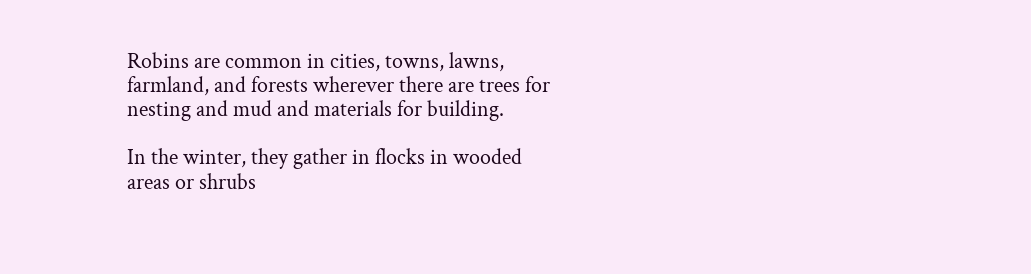Robins are common in cities, towns, lawns, farmland, and forests wherever there are trees for nesting and mud and materials for building.

In the winter, they gather in flocks in wooded areas or shrubs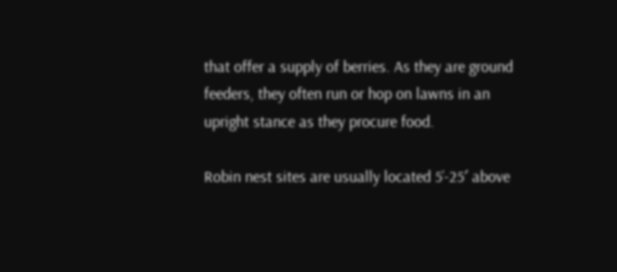that offer a supply of berries. As they are ground feeders, they often run or hop on lawns in an upright stance as they procure food.

Robin nest sites are usually located 5’-25′ above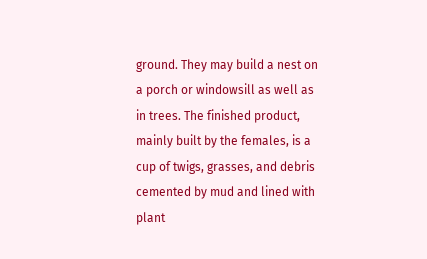ground. They may build a nest on a porch or windowsill as well as in trees. The finished product, mainly built by the females, is a cup of twigs, grasses, and debris cemented by mud and lined with plant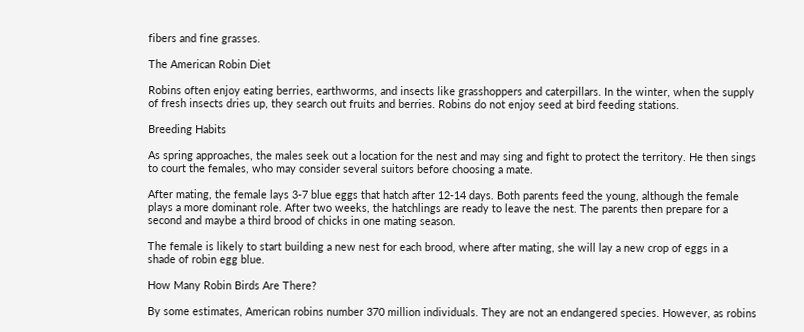fibers and fine grasses.

The American Robin Diet

Robins often enjoy eating berries, earthworms, and insects like grasshoppers and caterpillars. In the winter, when the supply of fresh insects dries up, they search out fruits and berries. Robins do not enjoy seed at bird feeding stations.

Breeding Habits

As spring approaches, the males seek out a location for the nest and may sing and fight to protect the territory. He then sings to court the females, who may consider several suitors before choosing a mate.

After mating, the female lays 3-7 blue eggs that hatch after 12-14 days. Both parents feed the young, although the female plays a more dominant role. After two weeks, the hatchlings are ready to leave the nest. The parents then prepare for a second and maybe a third brood of chicks in one mating season.

The female is likely to start building a new nest for each brood, where after mating, she will lay a new crop of eggs in a shade of robin egg blue.

How Many Robin Birds Are There?

By some estimates, American robins number 370 million individuals. They are not an endangered species. However, as robins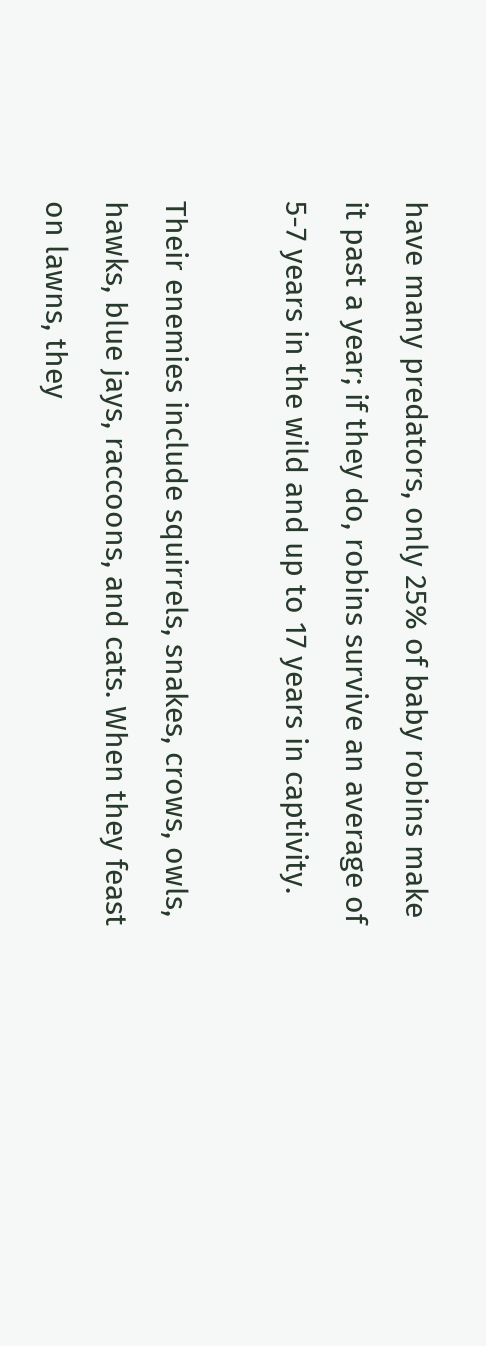have many predators, only 25% of baby robins make it past a year; if they do, robins survive an average of 5-7 years in the wild and up to 17 years in captivity.

Their enemies include squirrels, snakes, crows, owls, hawks, blue jays, raccoons, and cats. When they feast on lawns, they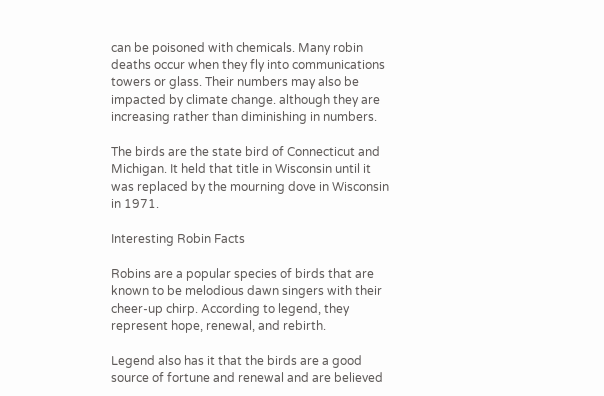can be poisoned with chemicals. Many robin deaths occur when they fly into communications towers or glass. Their numbers may also be impacted by climate change. although they are increasing rather than diminishing in numbers.

The birds are the state bird of Connecticut and Michigan. It held that title in Wisconsin until it was replaced by the mourning dove in Wisconsin in 1971.

Interesting Robin Facts

Robins are a popular species of birds that are known to be melodious dawn singers with their cheer-up chirp. According to legend, they represent hope, renewal, and rebirth.

Legend also has it that the birds are a good source of fortune and renewal and are believed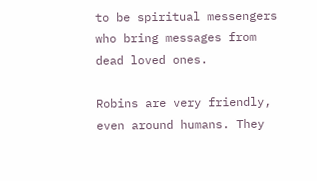to be spiritual messengers who bring messages from dead loved ones.

Robins are very friendly, even around humans. They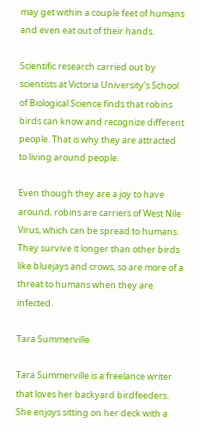may get within a couple feet of humans and even eat out of their hands.

Scientific research carried out by scientists at Victoria University’s School of Biological Science finds that robins birds can know and recognize different people. That is why they are attracted to living around people.

Even though they are a joy to have around, robins are carriers of West Nile Virus, which can be spread to humans. They survive it longer than other birds like bluejays and crows, so are more of a threat to humans when they are infected.

Tara Summerville

Tara Summerville is a freelance writer that loves her backyard birdfeeders. She enjoys sitting on her deck with a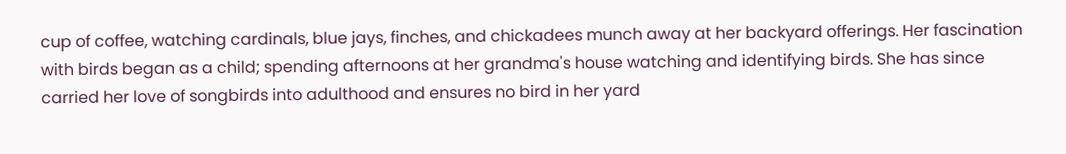cup of coffee, watching cardinals, blue jays, finches, and chickadees munch away at her backyard offerings. Her fascination with birds began as a child; spending afternoons at her grandma's house watching and identifying birds. She has since carried her love of songbirds into adulthood and ensures no bird in her yard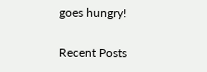goes hungry!

Recent Posts